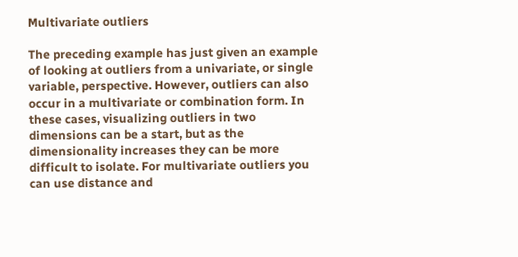Multivariate outliers

The preceding example has just given an example of looking at outliers from a univariate, or single variable, perspective. However, outliers can also occur in a multivariate or combination form. In these cases, visualizing outliers in two dimensions can be a start, but as the dimensionality increases they can be more difficult to isolate. For multivariate outliers you can use distance and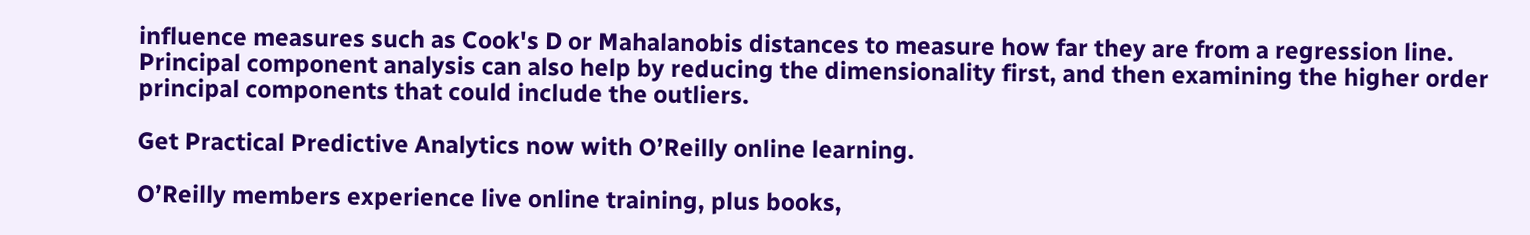influence measures such as Cook's D or Mahalanobis distances to measure how far they are from a regression line. Principal component analysis can also help by reducing the dimensionality first, and then examining the higher order principal components that could include the outliers.

Get Practical Predictive Analytics now with O’Reilly online learning.

O’Reilly members experience live online training, plus books,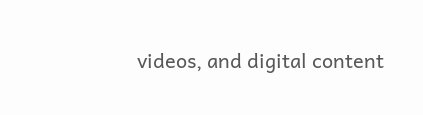videos, and digital content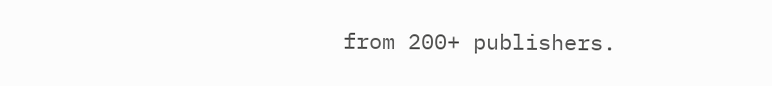from 200+ publishers.